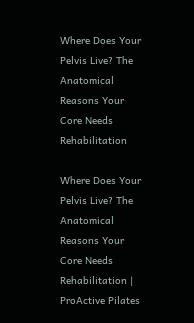Where Does Your Pelvis Live? The Anatomical Reasons Your Core Needs Rehabilitation

Where Does Your Pelvis Live? The Anatomical Reasons Your Core Needs Rehabilitation | ProActive Pilates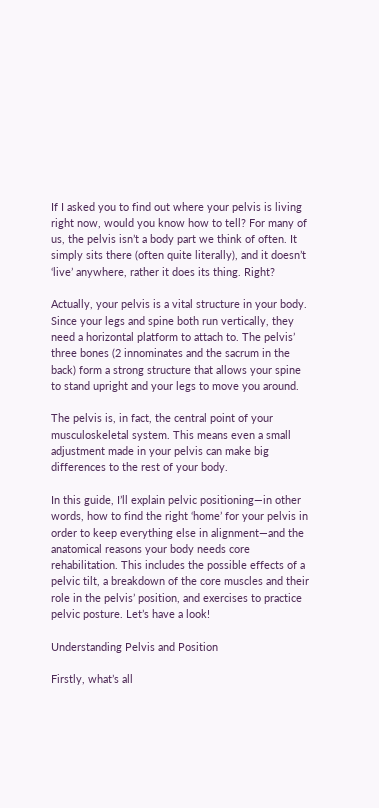If I asked you to find out where your pelvis is living right now, would you know how to tell? For many of us, the pelvis isn’t a body part we think of often. It simply sits there (often quite literally), and it doesn’t ‘live’ anywhere, rather it does its thing. Right?

Actually, your pelvis is a vital structure in your body. Since your legs and spine both run vertically, they need a horizontal platform to attach to. The pelvis’ three bones (2 innominates and the sacrum in the back) form a strong structure that allows your spine to stand upright and your legs to move you around.

The pelvis is, in fact, the central point of your musculoskeletal system. This means even a small adjustment made in your pelvis can make big differences to the rest of your body.

In this guide, I’ll explain pelvic positioning—in other words, how to find the right ‘home’ for your pelvis in order to keep everything else in alignment—and the anatomical reasons your body needs core rehabilitation. This includes the possible effects of a pelvic tilt, a breakdown of the core muscles and their role in the pelvis’ position, and exercises to practice pelvic posture. Let’s have a look!

Understanding Pelvis and Position

Firstly, what’s all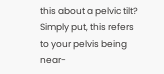this about a pelvic tilt? Simply put, this refers to your pelvis being near-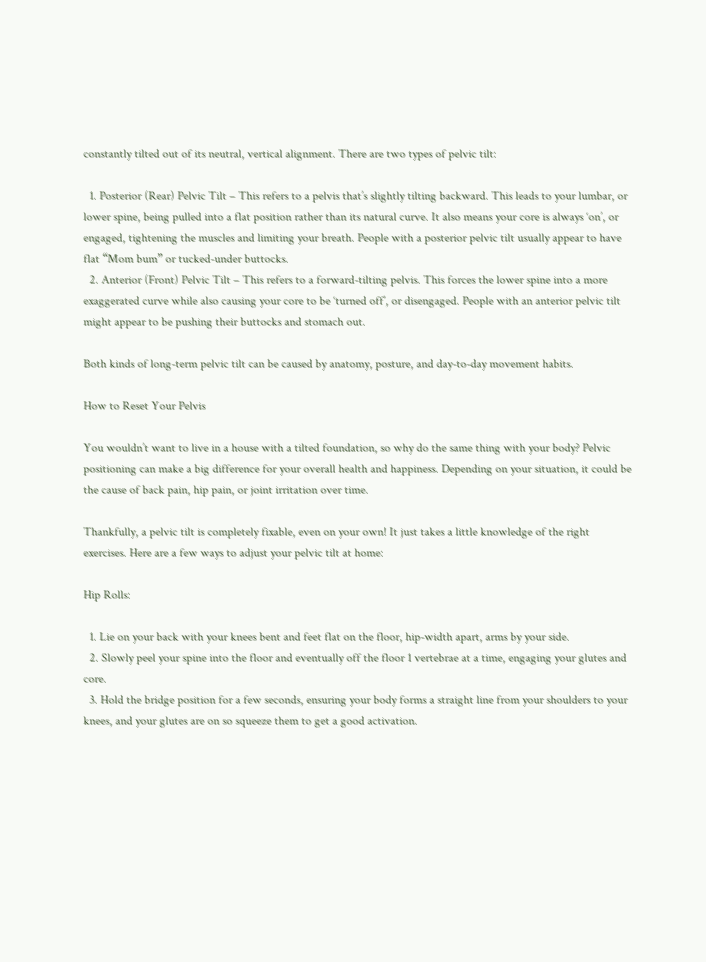constantly tilted out of its neutral, vertical alignment. There are two types of pelvic tilt:

  1. Posterior (Rear) Pelvic Tilt – This refers to a pelvis that’s slightly tilting backward. This leads to your lumbar, or lower spine, being pulled into a flat position rather than its natural curve. It also means your core is always ‘on’, or engaged, tightening the muscles and limiting your breath. People with a posterior pelvic tilt usually appear to have flat “Mom bum” or tucked-under buttocks.
  2. Anterior (Front) Pelvic Tilt – This refers to a forward-tilting pelvis. This forces the lower spine into a more exaggerated curve while also causing your core to be ‘turned off’, or disengaged. People with an anterior pelvic tilt might appear to be pushing their buttocks and stomach out.

Both kinds of long-term pelvic tilt can be caused by anatomy, posture, and day-to-day movement habits.

How to Reset Your Pelvis

You wouldn’t want to live in a house with a tilted foundation, so why do the same thing with your body? Pelvic positioning can make a big difference for your overall health and happiness. Depending on your situation, it could be the cause of back pain, hip pain, or joint irritation over time.

Thankfully, a pelvic tilt is completely fixable, even on your own! It just takes a little knowledge of the right exercises. Here are a few ways to adjust your pelvic tilt at home:

Hip Rolls:

  1. Lie on your back with your knees bent and feet flat on the floor, hip-width apart, arms by your side.
  2. Slowly peel your spine into the floor and eventually off the floor 1 vertebrae at a time, engaging your glutes and core.
  3. Hold the bridge position for a few seconds, ensuring your body forms a straight line from your shoulders to your knees, and your glutes are on so squeeze them to get a good activation.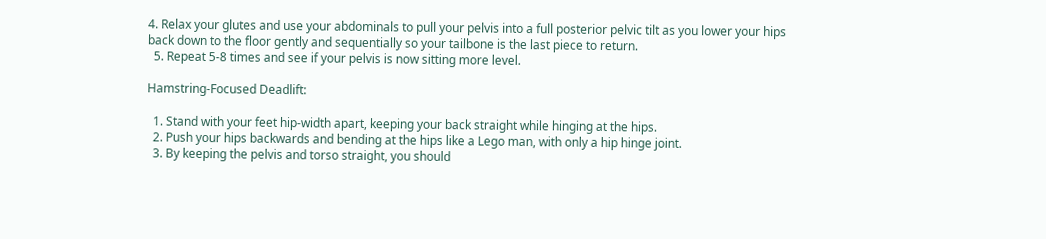4. Relax your glutes and use your abdominals to pull your pelvis into a full posterior pelvic tilt as you lower your hips back down to the floor gently and sequentially so your tailbone is the last piece to return.
  5. Repeat 5-8 times and see if your pelvis is now sitting more level.

Hamstring-Focused Deadlift:

  1. Stand with your feet hip-width apart, keeping your back straight while hinging at the hips.
  2. Push your hips backwards and bending at the hips like a Lego man, with only a hip hinge joint.
  3. By keeping the pelvis and torso straight, you should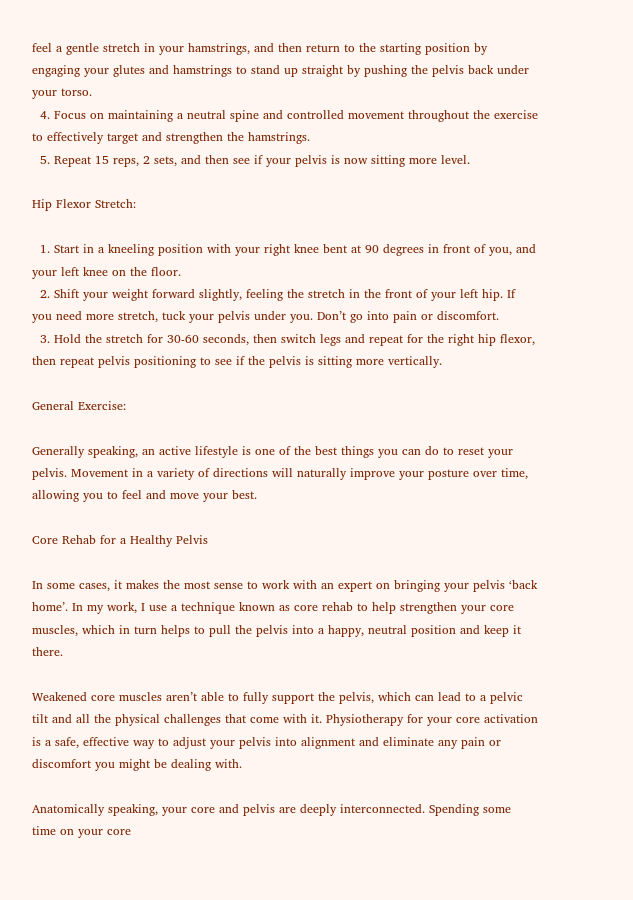feel a gentle stretch in your hamstrings, and then return to the starting position by engaging your glutes and hamstrings to stand up straight by pushing the pelvis back under your torso.
  4. Focus on maintaining a neutral spine and controlled movement throughout the exercise to effectively target and strengthen the hamstrings.
  5. Repeat 15 reps, 2 sets, and then see if your pelvis is now sitting more level.

Hip Flexor Stretch:

  1. Start in a kneeling position with your right knee bent at 90 degrees in front of you, and your left knee on the floor.
  2. Shift your weight forward slightly, feeling the stretch in the front of your left hip. If you need more stretch, tuck your pelvis under you. Don’t go into pain or discomfort.
  3. Hold the stretch for 30-60 seconds, then switch legs and repeat for the right hip flexor, then repeat pelvis positioning to see if the pelvis is sitting more vertically.

General Exercise:

Generally speaking, an active lifestyle is one of the best things you can do to reset your pelvis. Movement in a variety of directions will naturally improve your posture over time, allowing you to feel and move your best.

Core Rehab for a Healthy Pelvis

In some cases, it makes the most sense to work with an expert on bringing your pelvis ‘back home’. In my work, I use a technique known as core rehab to help strengthen your core muscles, which in turn helps to pull the pelvis into a happy, neutral position and keep it there.

Weakened core muscles aren’t able to fully support the pelvis, which can lead to a pelvic tilt and all the physical challenges that come with it. Physiotherapy for your core activation is a safe, effective way to adjust your pelvis into alignment and eliminate any pain or discomfort you might be dealing with.

Anatomically speaking, your core and pelvis are deeply interconnected. Spending some time on your core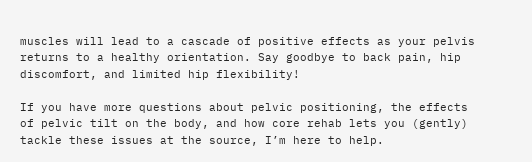muscles will lead to a cascade of positive effects as your pelvis returns to a healthy orientation. Say goodbye to back pain, hip discomfort, and limited hip flexibility!

If you have more questions about pelvic positioning, the effects of pelvic tilt on the body, and how core rehab lets you (gently) tackle these issues at the source, I’m here to help.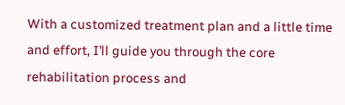With a customized treatment plan and a little time and effort, I’ll guide you through the core rehabilitation process and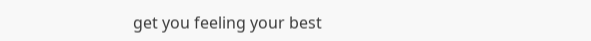get you feeling your best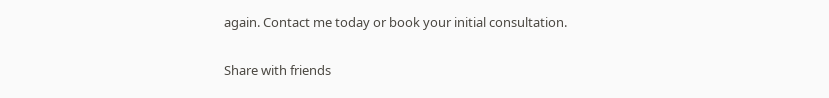again. Contact me today or book your initial consultation.

Share with friends